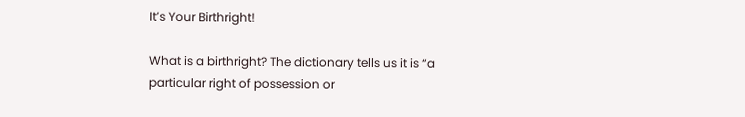It’s Your Birthright!

What is a birthright? The dictionary tells us it is “a particular right of possession or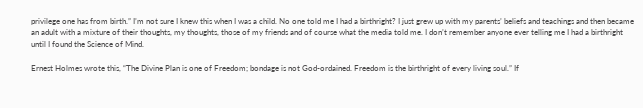privilege one has from birth.” I’m not sure I knew this when I was a child. No one told me I had a birthright? I just grew up with my parents’ beliefs and teachings and then became an adult with a mixture of their thoughts, my thoughts, those of my friends and of course what the media told me. I don’t remember anyone ever telling me I had a birthright until I found the Science of Mind.

Ernest Holmes wrote this, “The Divine Plan is one of Freedom; bondage is not God-ordained. Freedom is the birthright of every living soul.” If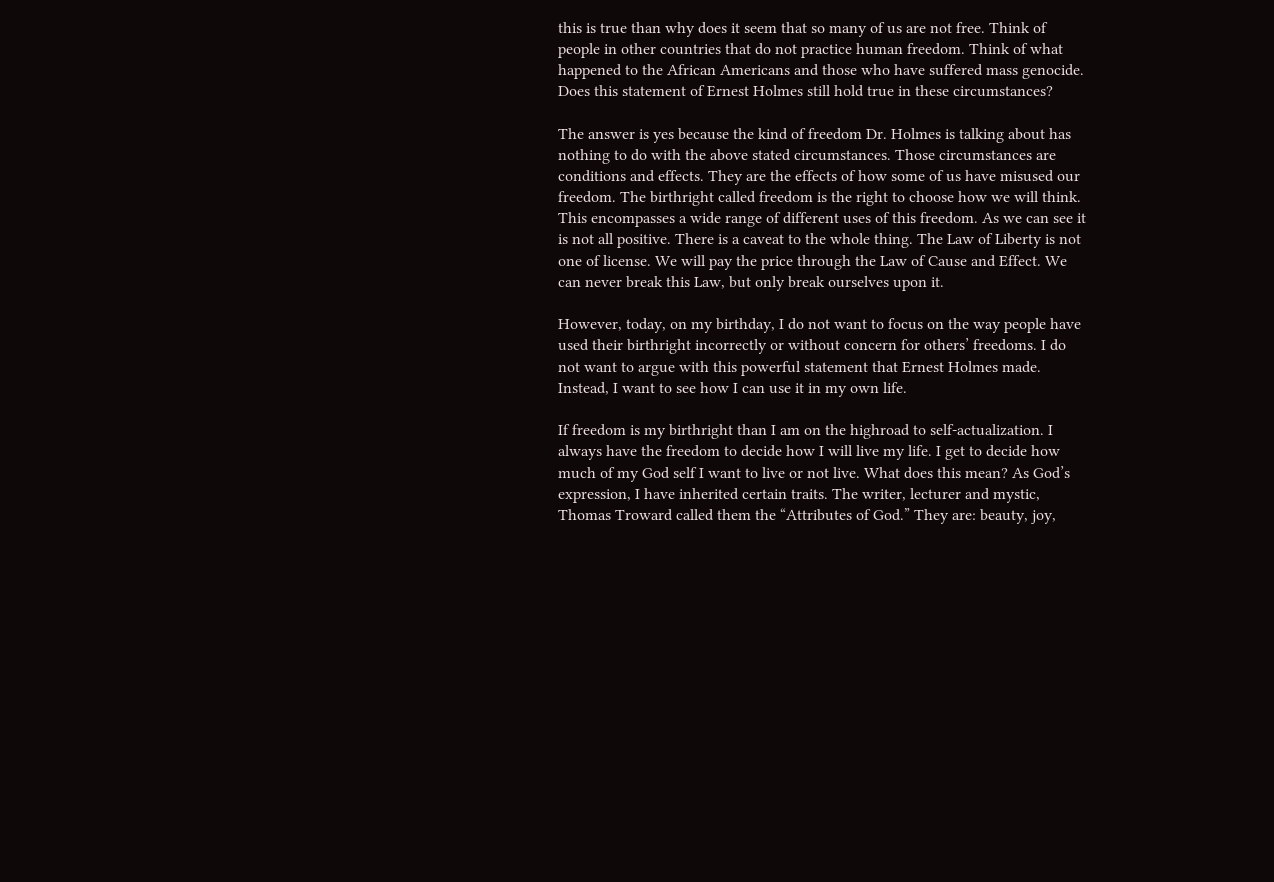this is true than why does it seem that so many of us are not free. Think of people in other countries that do not practice human freedom. Think of what happened to the African Americans and those who have suffered mass genocide. Does this statement of Ernest Holmes still hold true in these circumstances?

The answer is yes because the kind of freedom Dr. Holmes is talking about has nothing to do with the above stated circumstances. Those circumstances are conditions and effects. They are the effects of how some of us have misused our freedom. The birthright called freedom is the right to choose how we will think. This encompasses a wide range of different uses of this freedom. As we can see it is not all positive. There is a caveat to the whole thing. The Law of Liberty is not one of license. We will pay the price through the Law of Cause and Effect. We can never break this Law, but only break ourselves upon it.

However, today, on my birthday, I do not want to focus on the way people have used their birthright incorrectly or without concern for others’ freedoms. I do not want to argue with this powerful statement that Ernest Holmes made. Instead, I want to see how I can use it in my own life.

If freedom is my birthright than I am on the highroad to self-actualization. I always have the freedom to decide how I will live my life. I get to decide how much of my God self I want to live or not live. What does this mean? As God’s expression, I have inherited certain traits. The writer, lecturer and mystic, Thomas Troward called them the “Attributes of God.” They are: beauty, joy,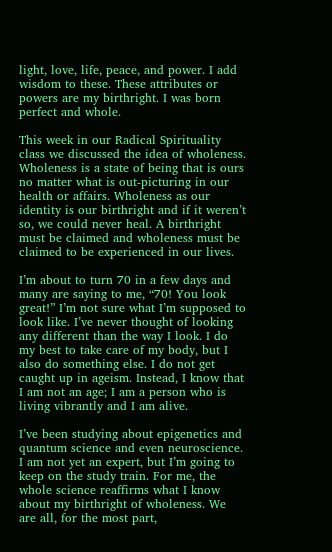light, love, life, peace, and power. I add wisdom to these. These attributes or powers are my birthright. I was born perfect and whole.

This week in our Radical Spirituality class we discussed the idea of wholeness. Wholeness is a state of being that is ours no matter what is out-picturing in our health or affairs. Wholeness as our identity is our birthright and if it weren’t so, we could never heal. A birthright must be claimed and wholeness must be claimed to be experienced in our lives.

I’m about to turn 70 in a few days and many are saying to me, “70! You look great!” I’m not sure what I’m supposed to look like. I’ve never thought of looking any different than the way I look. I do my best to take care of my body, but I also do something else. I do not get caught up in ageism. Instead, I know that I am not an age; I am a person who is living vibrantly and I am alive.

I’ve been studying about epigenetics and quantum science and even neuroscience. I am not yet an expert, but I’m going to keep on the study train. For me, the whole science reaffirms what I know about my birthright of wholeness. We are all, for the most part,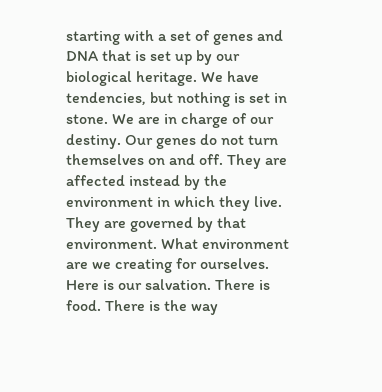starting with a set of genes and DNA that is set up by our biological heritage. We have tendencies, but nothing is set in stone. We are in charge of our destiny. Our genes do not turn themselves on and off. They are affected instead by the environment in which they live. They are governed by that environment. What environment are we creating for ourselves. Here is our salvation. There is food. There is the way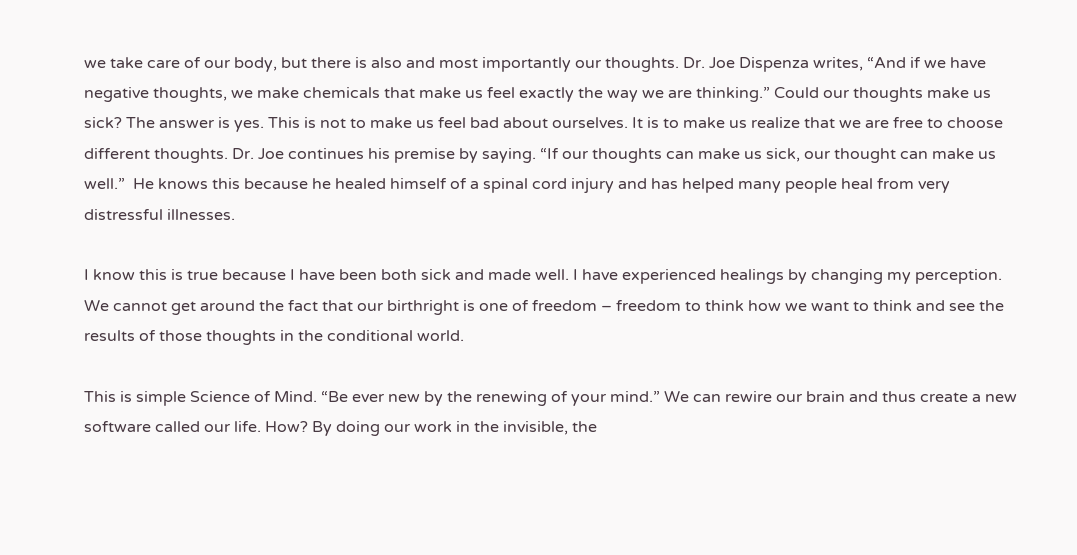we take care of our body, but there is also and most importantly our thoughts. Dr. Joe Dispenza writes, “And if we have negative thoughts, we make chemicals that make us feel exactly the way we are thinking.” Could our thoughts make us sick? The answer is yes. This is not to make us feel bad about ourselves. It is to make us realize that we are free to choose different thoughts. Dr. Joe continues his premise by saying. “If our thoughts can make us sick, our thought can make us well.”  He knows this because he healed himself of a spinal cord injury and has helped many people heal from very distressful illnesses.

I know this is true because I have been both sick and made well. I have experienced healings by changing my perception. We cannot get around the fact that our birthright is one of freedom – freedom to think how we want to think and see the results of those thoughts in the conditional world.

This is simple Science of Mind. “Be ever new by the renewing of your mind.” We can rewire our brain and thus create a new software called our life. How? By doing our work in the invisible, the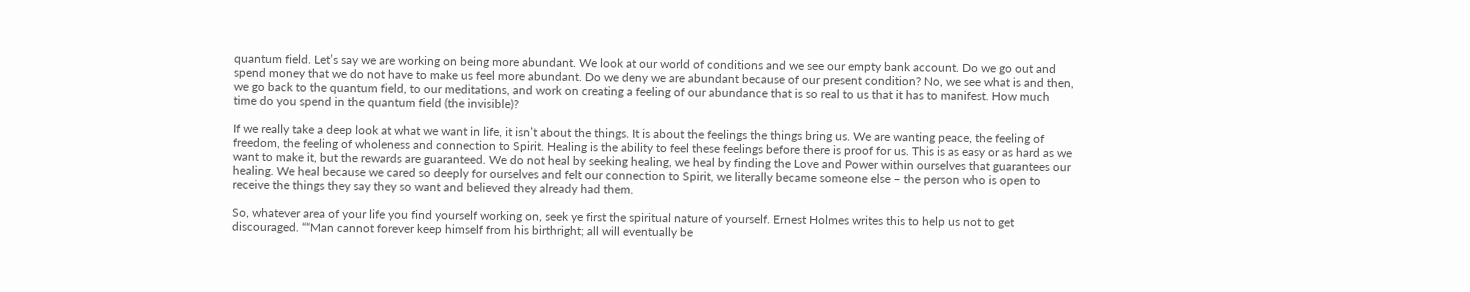quantum field. Let’s say we are working on being more abundant. We look at our world of conditions and we see our empty bank account. Do we go out and spend money that we do not have to make us feel more abundant. Do we deny we are abundant because of our present condition? No, we see what is and then, we go back to the quantum field, to our meditations, and work on creating a feeling of our abundance that is so real to us that it has to manifest. How much time do you spend in the quantum field (the invisible)?

If we really take a deep look at what we want in life, it isn’t about the things. It is about the feelings the things bring us. We are wanting peace, the feeling of freedom, the feeling of wholeness and connection to Spirit. Healing is the ability to feel these feelings before there is proof for us. This is as easy or as hard as we want to make it, but the rewards are guaranteed. We do not heal by seeking healing, we heal by finding the Love and Power within ourselves that guarantees our healing. We heal because we cared so deeply for ourselves and felt our connection to Spirit, we literally became someone else – the person who is open to receive the things they say they so want and believed they already had them.

So, whatever area of your life you find yourself working on, seek ye first the spiritual nature of yourself. Ernest Holmes writes this to help us not to get discouraged. ““Man cannot forever keep himself from his birthright; all will eventually be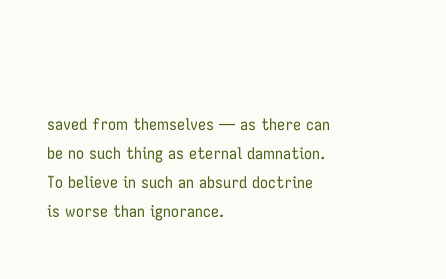saved from themselves — as there can be no such thing as eternal damnation. To believe in such an absurd doctrine is worse than ignorance.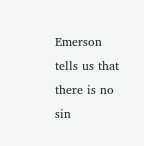Emerson tells us that there is no sin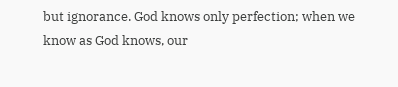but ignorance. God knows only perfection; when we know as God knows, our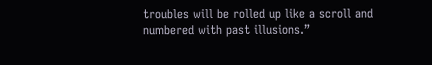troubles will be rolled up like a scroll and numbered with past illusions.”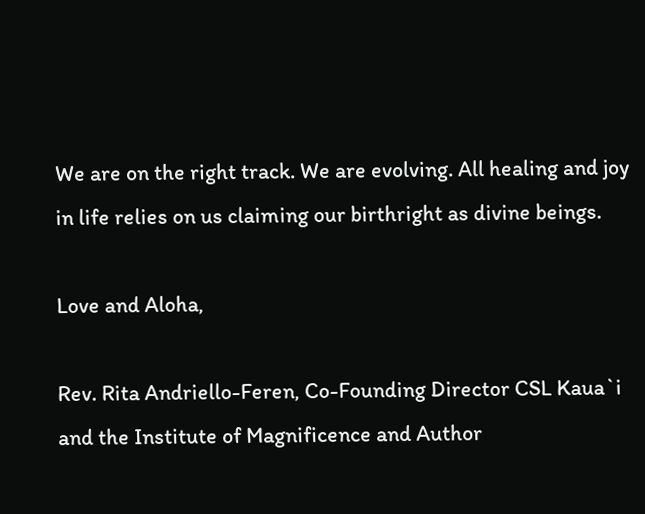We are on the right track. We are evolving. All healing and joy in life relies on us claiming our birthright as divine beings.

Love and Aloha,

Rev. Rita Andriello-Feren, Co-Founding Director CSL Kaua`i and the Institute of Magnificence and Author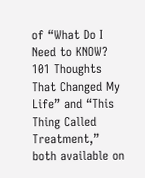of “What Do I Need to KNOW? 101 Thoughts That Changed My Life” and “This Thing Called Treatment,” both available on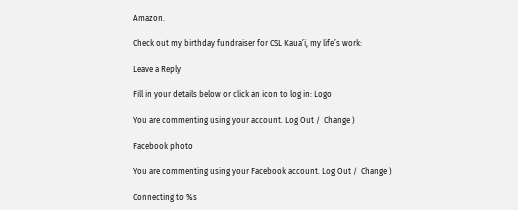Amazon.

Check out my birthday fundraiser for CSL Kaua’i, my life’s work:

Leave a Reply

Fill in your details below or click an icon to log in: Logo

You are commenting using your account. Log Out /  Change )

Facebook photo

You are commenting using your Facebook account. Log Out /  Change )

Connecting to %s